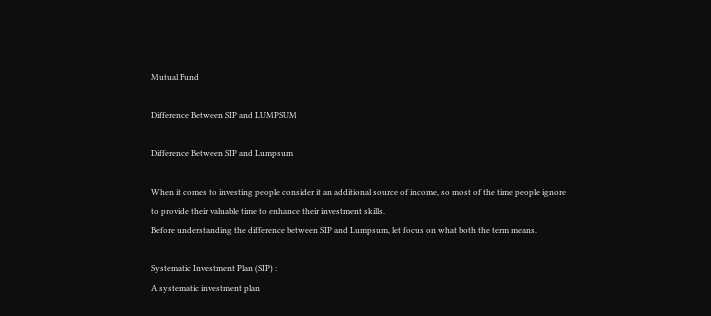Mutual Fund

Difference Between SIP and LUMPSUM

Difference Between SIP and Lumpsum

When it comes to investing people consider it an additional source of income, so most of the time people ignore
to provide their valuable time to enhance their investment skills.
Before understanding the difference between SIP and Lumpsum, let focus on what both the term means.

Systematic Investment Plan (SIP) :
A systematic investment plan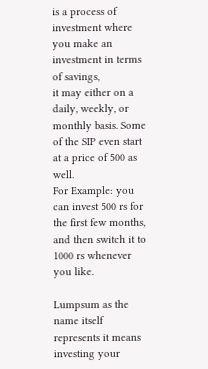is a process of investment where you make an investment in terms of savings,
it may either on a daily, weekly, or monthly basis. Some of the SIP even start at a price of 500 as well.
For Example: you can invest 500 rs for the first few months, and then switch it to 1000 rs whenever
you like.

Lumpsum as the name itself represents it means investing your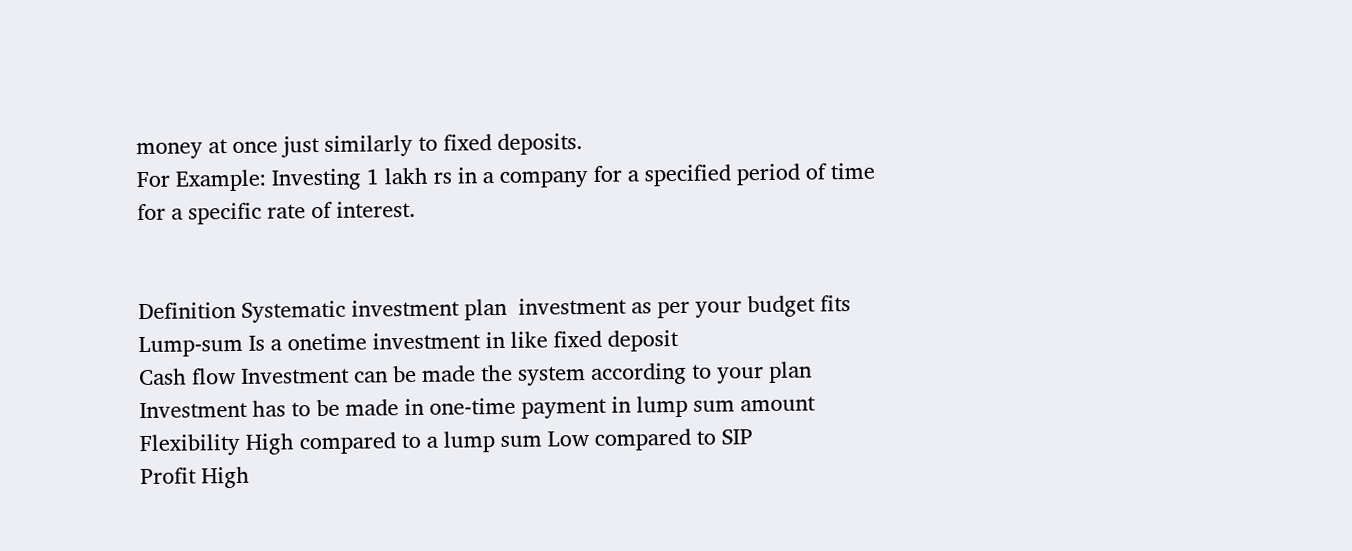money at once just similarly to fixed deposits.
For Example: Investing 1 lakh rs in a company for a specified period of time for a specific rate of interest.


Definition Systematic investment plan  investment as per your budget fits Lump-sum Is a onetime investment in like fixed deposit
Cash flow Investment can be made the system according to your plan Investment has to be made in one-time payment in lump sum amount
Flexibility High compared to a lump sum Low compared to SIP
Profit High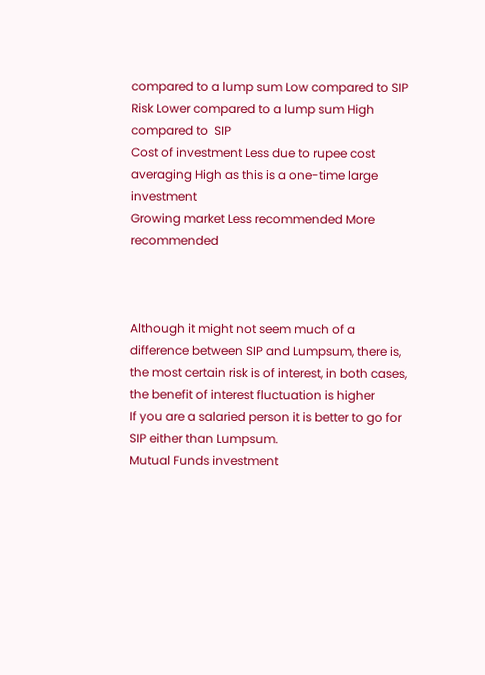compared to a lump sum Low compared to SIP
Risk Lower compared to a lump sum High compared to  SIP
Cost of investment Less due to rupee cost  averaging High as this is a one-time large investment
Growing market Less recommended More recommended



Although it might not seem much of a difference between SIP and Lumpsum, there is,
the most certain risk is of interest, in both cases, the benefit of interest fluctuation is higher
If you are a salaried person it is better to go for SIP either than Lumpsum.
Mutual Funds investment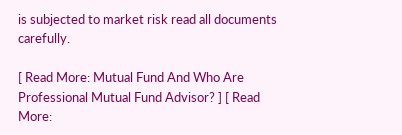is subjected to market risk read all documents carefully.

[ Read More: Mutual Fund And Who Are Professional Mutual Fund Advisor? ] [ Read More: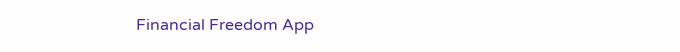Financial Freedom App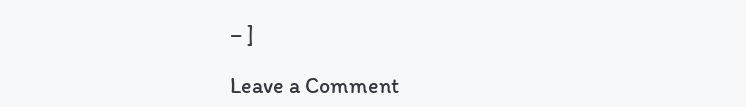– ]

Leave a Comment